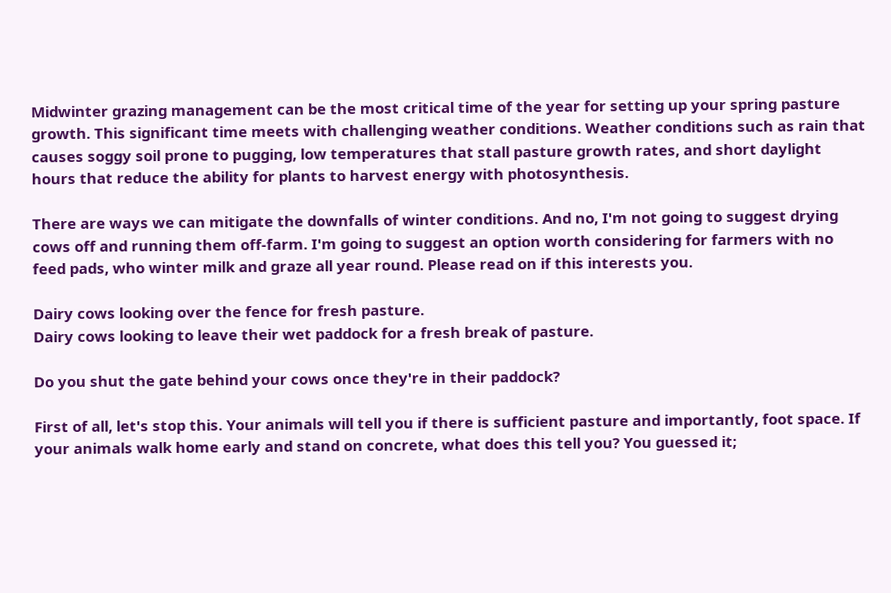Midwinter grazing management can be the most critical time of the year for setting up your spring pasture growth. This significant time meets with challenging weather conditions. Weather conditions such as rain that causes soggy soil prone to pugging, low temperatures that stall pasture growth rates, and short daylight hours that reduce the ability for plants to harvest energy with photosynthesis.

There are ways we can mitigate the downfalls of winter conditions. And no, I'm not going to suggest drying cows off and running them off-farm. I'm going to suggest an option worth considering for farmers with no feed pads, who winter milk and graze all year round. Please read on if this interests you.

Dairy cows looking over the fence for fresh pasture.
Dairy cows looking to leave their wet paddock for a fresh break of pasture.

Do you shut the gate behind your cows once they're in their paddock?

First of all, let's stop this. Your animals will tell you if there is sufficient pasture and importantly, foot space. If your animals walk home early and stand on concrete, what does this tell you? You guessed it;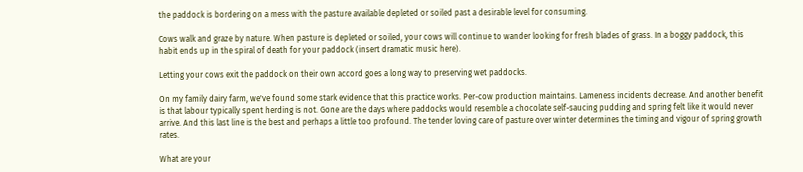the paddock is bordering on a mess with the pasture available depleted or soiled past a desirable level for consuming.

Cows walk and graze by nature. When pasture is depleted or soiled, your cows will continue to wander looking for fresh blades of grass. In a boggy paddock, this habit ends up in the spiral of death for your paddock (insert dramatic music here).

Letting your cows exit the paddock on their own accord goes a long way to preserving wet paddocks.

On my family dairy farm, we've found some stark evidence that this practice works. Per-cow production maintains. Lameness incidents decrease. And another benefit is that labour typically spent herding is not. Gone are the days where paddocks would resemble a chocolate self-saucing pudding and spring felt like it would never arrive. And this last line is the best and perhaps a little too profound. The tender loving care of pasture over winter determines the timing and vigour of spring growth rates.

What are your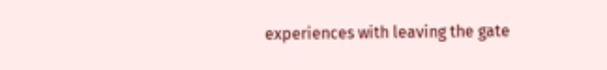experiences with leaving the gate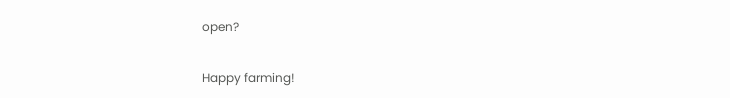open?

Happy farming!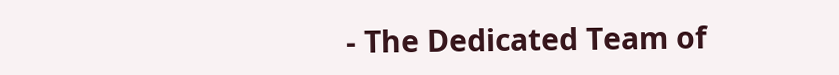- The Dedicated Team of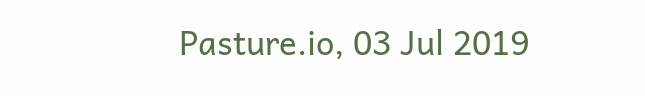Pasture.io, 03 Jul 2019